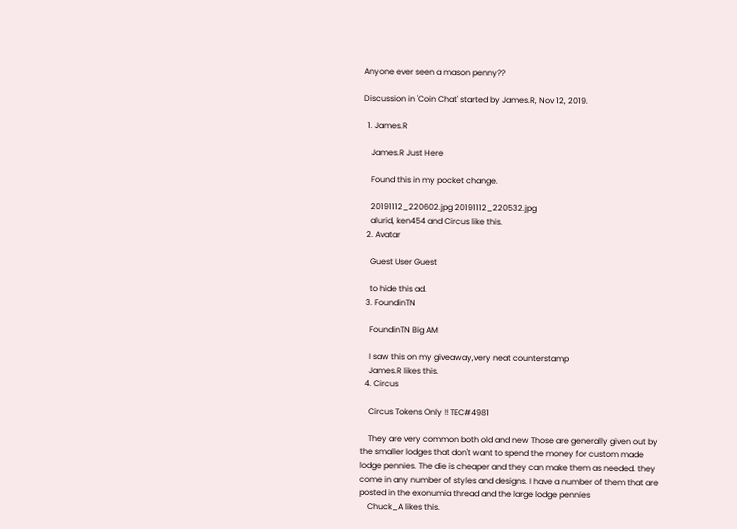Anyone ever seen a mason penny??

Discussion in 'Coin Chat' started by James.R, Nov 12, 2019.

  1. James.R

    James.R Just Here

    Found this in my pocket change.

    20191112_220602.jpg 20191112_220532.jpg
    alurid, ken454 and Circus like this.
  2. Avatar

    Guest User Guest

    to hide this ad.
  3. FoundinTN

    FoundinTN Big AM

    I saw this on my giveaway,very neat counterstamp
    James.R likes this.
  4. Circus

    Circus Tokens Only !! TEC#4981

    They are very common both old and new Those are generally given out by the smaller lodges that don't want to spend the money for custom made lodge pennies. The die is cheaper and they can make them as needed. they come in any number of styles and designs. I have a number of them that are posted in the exonumia thread and the large lodge pennies
    Chuck_A likes this.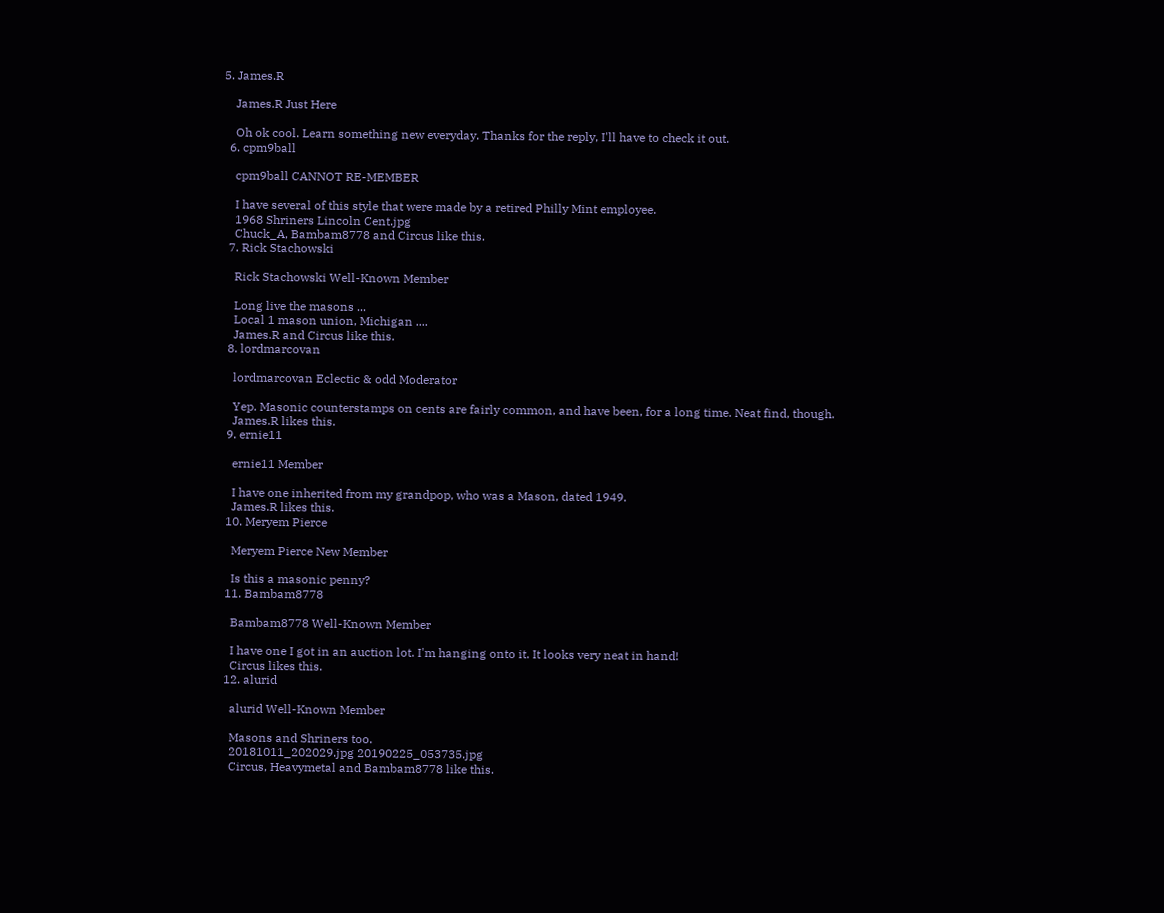5. James.R

    James.R Just Here

    Oh ok cool. Learn something new everyday. Thanks for the reply, I'll have to check it out.
  6. cpm9ball

    cpm9ball CANNOT RE-MEMBER

    I have several of this style that were made by a retired Philly Mint employee.
    1968 Shriners Lincoln Cent.jpg
    Chuck_A, Bambam8778 and Circus like this.
  7. Rick Stachowski

    Rick Stachowski Well-Known Member

    Long live the masons ...
    Local 1 mason union, Michigan ....
    James.R and Circus like this.
  8. lordmarcovan

    lordmarcovan Eclectic & odd Moderator

    Yep. Masonic counterstamps on cents are fairly common, and have been, for a long time. Neat find, though.
    James.R likes this.
  9. ernie11

    ernie11 Member

    I have one inherited from my grandpop, who was a Mason, dated 1949.
    James.R likes this.
  10. Meryem Pierce

    Meryem Pierce New Member

    Is this a masonic penny?
  11. Bambam8778

    Bambam8778 Well-Known Member

    I have one I got in an auction lot. I'm hanging onto it. It looks very neat in hand!
    Circus likes this.
  12. alurid

    alurid Well-Known Member

    Masons and Shriners too.
    20181011_202029.jpg 20190225_053735.jpg
    Circus, Heavymetal and Bambam8778 like this.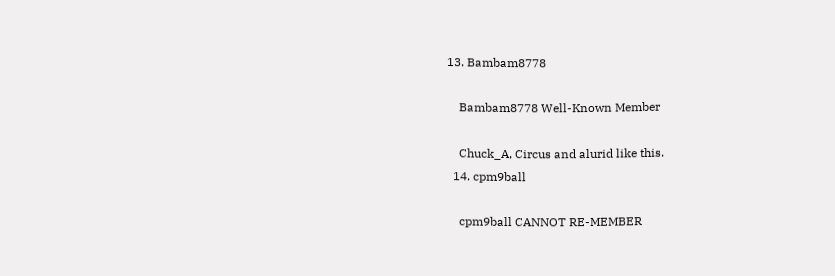13. Bambam8778

    Bambam8778 Well-Known Member

    Chuck_A, Circus and alurid like this.
  14. cpm9ball

    cpm9ball CANNOT RE-MEMBER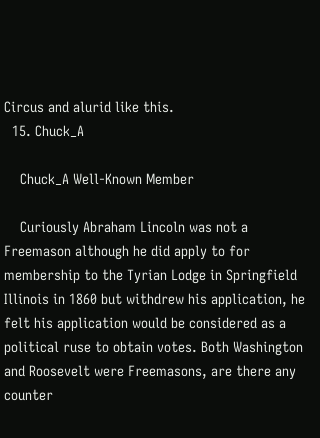Circus and alurid like this.
  15. Chuck_A

    Chuck_A Well-Known Member

    Curiously Abraham Lincoln was not a Freemason although he did apply to for membership to the Tyrian Lodge in Springfield Illinois in 1860 but withdrew his application, he felt his application would be considered as a political ruse to obtain votes. Both Washington and Roosevelt were Freemasons, are there any counter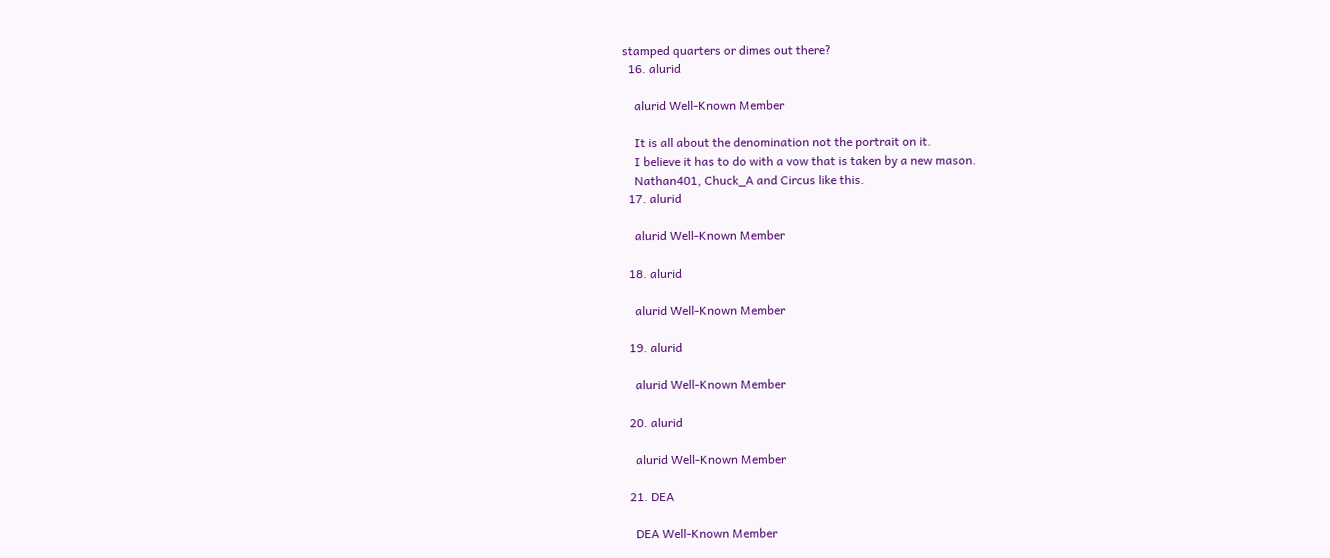stamped quarters or dimes out there?
  16. alurid

    alurid Well-Known Member

    It is all about the denomination not the portrait on it.
    I believe it has to do with a vow that is taken by a new mason.
    Nathan401, Chuck_A and Circus like this.
  17. alurid

    alurid Well-Known Member

  18. alurid

    alurid Well-Known Member

  19. alurid

    alurid Well-Known Member

  20. alurid

    alurid Well-Known Member

  21. DEA

    DEA Well-Known Member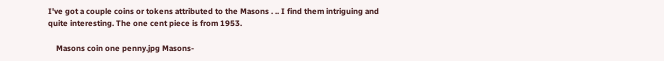I've got a couple coins or tokens attributed to the Masons . .. I find them intriguing and quite interesting. The one cent piece is from 1953.

    Masons coin one penny.jpg Masons-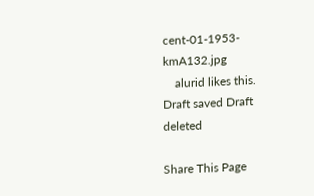cent-01-1953-kmA132.jpg
    alurid likes this.
Draft saved Draft deleted

Share This Page